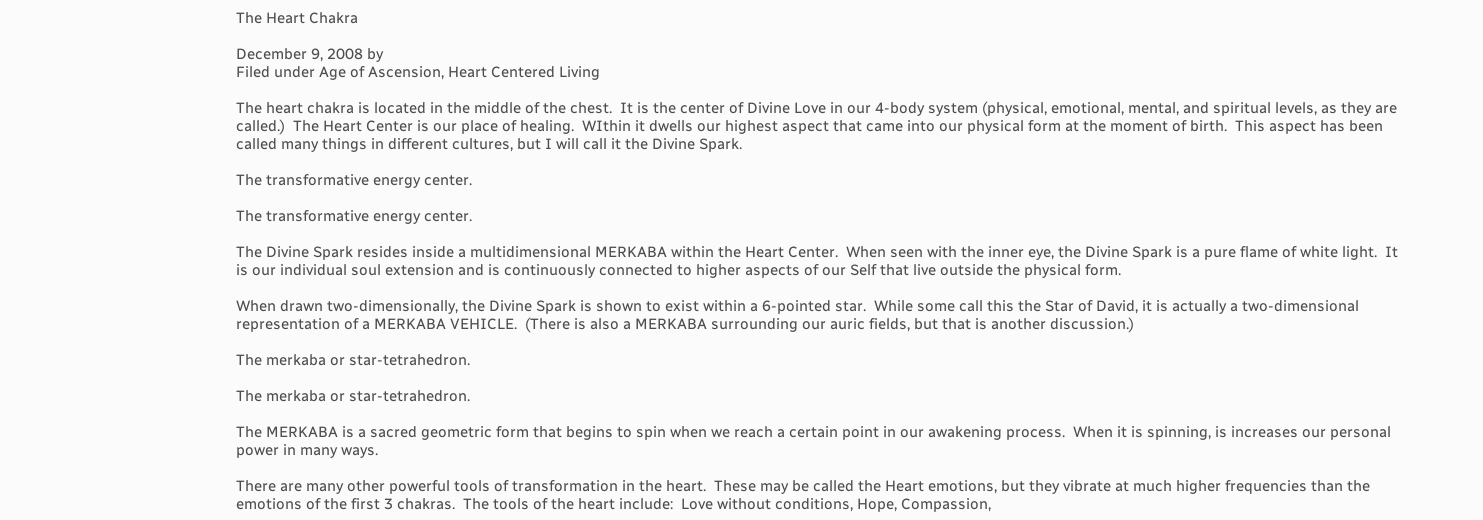The Heart Chakra

December 9, 2008 by
Filed under Age of Ascension, Heart Centered Living

The heart chakra is located in the middle of the chest.  It is the center of Divine Love in our 4-body system (physical, emotional, mental, and spiritual levels, as they are called.)  The Heart Center is our place of healing.  WIthin it dwells our highest aspect that came into our physical form at the moment of birth.  This aspect has been called many things in different cultures, but I will call it the Divine Spark.

The transformative energy center.

The transformative energy center.

The Divine Spark resides inside a multidimensional MERKABA within the Heart Center.  When seen with the inner eye, the Divine Spark is a pure flame of white light.  It is our individual soul extension and is continuously connected to higher aspects of our Self that live outside the physical form.

When drawn two-dimensionally, the Divine Spark is shown to exist within a 6-pointed star.  While some call this the Star of David, it is actually a two-dimensional representation of a MERKABA VEHICLE.  (There is also a MERKABA surrounding our auric fields, but that is another discussion.)

The merkaba or star-tetrahedron.

The merkaba or star-tetrahedron.

The MERKABA is a sacred geometric form that begins to spin when we reach a certain point in our awakening process.  When it is spinning, is increases our personal power in many ways.

There are many other powerful tools of transformation in the heart.  These may be called the Heart emotions, but they vibrate at much higher frequencies than the emotions of the first 3 chakras.  The tools of the heart include:  Love without conditions, Hope, Compassion,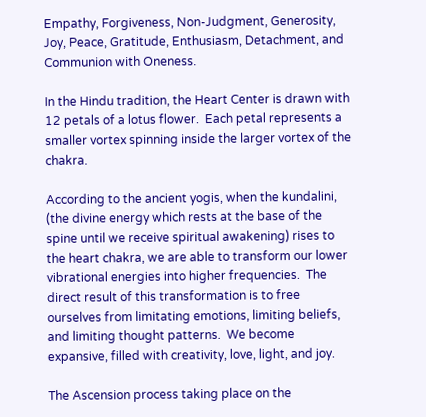Empathy, Forgiveness, Non-Judgment, Generosity, Joy, Peace, Gratitude, Enthusiasm, Detachment, and Communion with Oneness.

In the Hindu tradition, the Heart Center is drawn with 12 petals of a lotus flower.  Each petal represents a smaller vortex spinning inside the larger vortex of the chakra.

According to the ancient yogis, when the kundalini, (the divine energy which rests at the base of the spine until we receive spiritual awakening) rises to the heart chakra, we are able to transform our lower vibrational energies into higher frequencies.  The direct result of this transformation is to free ourselves from limitating emotions, limiting beliefs, and limiting thought patterns.  We become expansive, filled with creativity, love, light, and joy.

The Ascension process taking place on the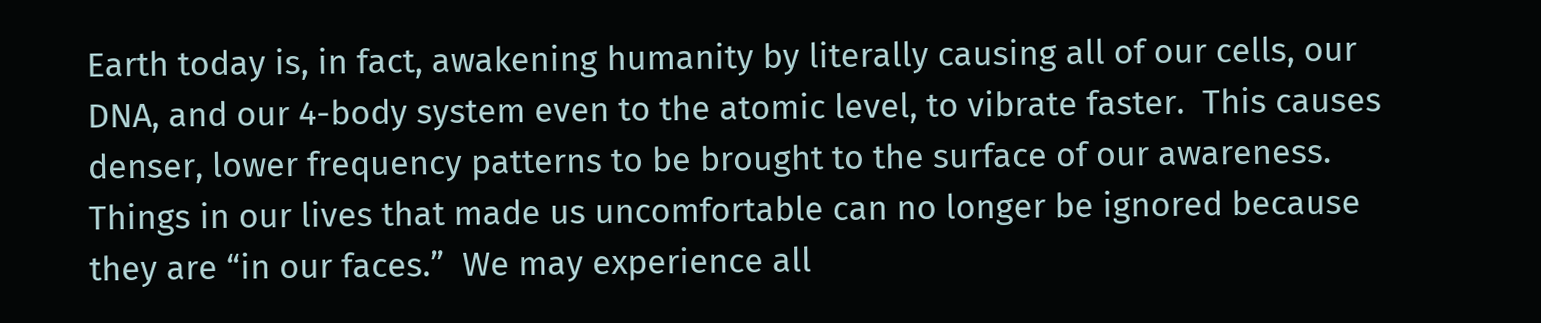Earth today is, in fact, awakening humanity by literally causing all of our cells, our DNA, and our 4-body system even to the atomic level, to vibrate faster.  This causes denser, lower frequency patterns to be brought to the surface of our awareness.  Things in our lives that made us uncomfortable can no longer be ignored because they are “in our faces.”  We may experience all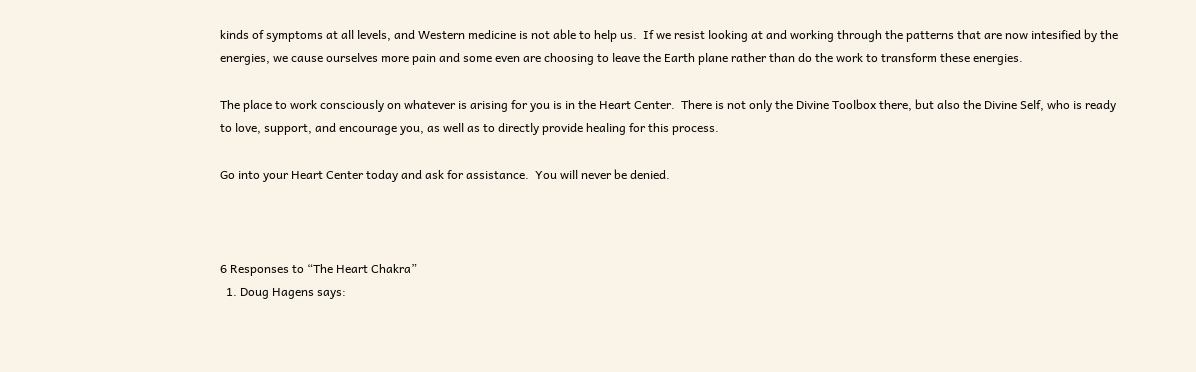kinds of symptoms at all levels, and Western medicine is not able to help us.  If we resist looking at and working through the patterns that are now intesified by the energies, we cause ourselves more pain and some even are choosing to leave the Earth plane rather than do the work to transform these energies.

The place to work consciously on whatever is arising for you is in the Heart Center.  There is not only the Divine Toolbox there, but also the Divine Self, who is ready to love, support, and encourage you, as well as to directly provide healing for this process.

Go into your Heart Center today and ask for assistance.  You will never be denied.



6 Responses to “The Heart Chakra”
  1. Doug Hagens says: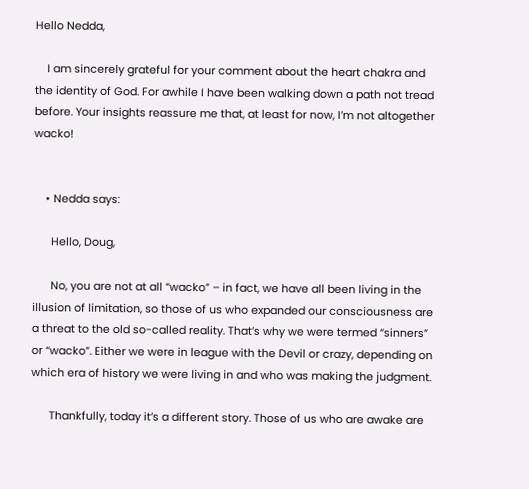Hello Nedda,

    I am sincerely grateful for your comment about the heart chakra and the identity of God. For awhile I have been walking down a path not tread before. Your insights reassure me that, at least for now, I’m not altogether wacko!


    • Nedda says:

      Hello, Doug,

      No, you are not at all “wacko” – in fact, we have all been living in the illusion of limitation, so those of us who expanded our consciousness are a threat to the old so-called reality. That’s why we were termed “sinners” or “wacko”. Either we were in league with the Devil or crazy, depending on which era of history we were living in and who was making the judgment.

      Thankfully, today it’s a different story. Those of us who are awake are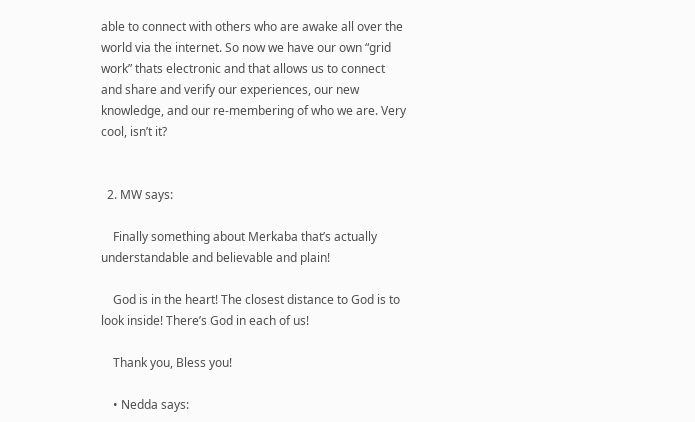able to connect with others who are awake all over the world via the internet. So now we have our own “grid work” thats electronic and that allows us to connect and share and verify our experiences, our new knowledge, and our re-membering of who we are. Very cool, isn’t it?


  2. MW says:

    Finally something about Merkaba that’s actually understandable and believable and plain!

    God is in the heart! The closest distance to God is to look inside! There’s God in each of us!

    Thank you, Bless you!

    • Nedda says: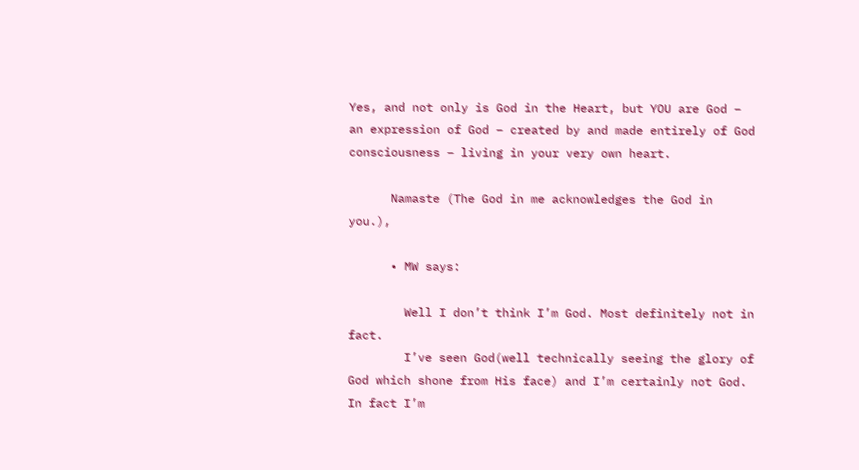Yes, and not only is God in the Heart, but YOU are God – an expression of God – created by and made entirely of God consciousness – living in your very own heart.

      Namaste (The God in me acknowledges the God in you.),

      • MW says:

        Well I don’t think I’m God. Most definitely not in fact.
        I’ve seen God(well technically seeing the glory of God which shone from His face) and I’m certainly not God. In fact I’m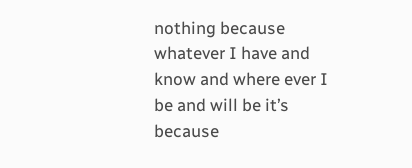nothing because whatever I have and know and where ever I be and will be it’s because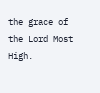the grace of the Lord Most High.